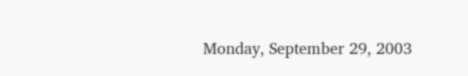Monday, September 29, 2003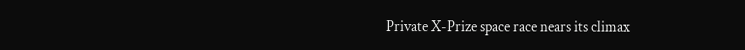Private X-Prize space race nears its climax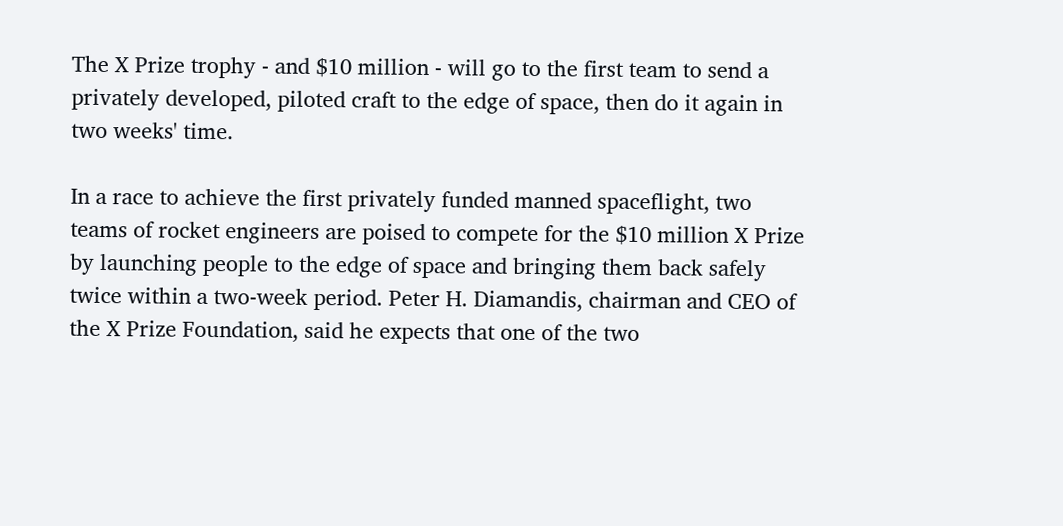The X Prize trophy - and $10 million - will go to the first team to send a privately developed, piloted craft to the edge of space, then do it again in two weeks' time.

In a race to achieve the first privately funded manned spaceflight, two teams of rocket engineers are poised to compete for the $10 million X Prize by launching people to the edge of space and bringing them back safely twice within a two-week period. Peter H. Diamandis, chairman and CEO of the X Prize Foundation, said he expects that one of the two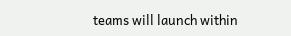teams will launch within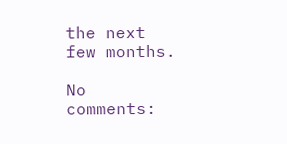the next few months.

No comments: